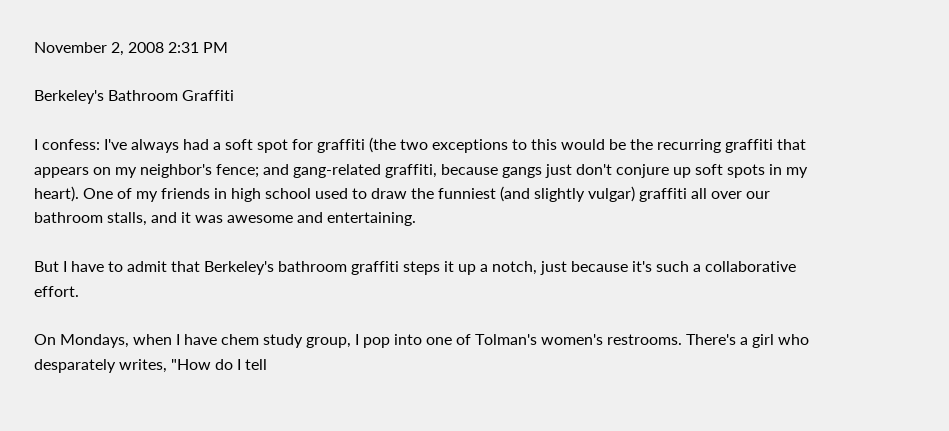November 2, 2008 2:31 PM

Berkeley's Bathroom Graffiti

I confess: I've always had a soft spot for graffiti (the two exceptions to this would be the recurring graffiti that appears on my neighbor's fence; and gang-related graffiti, because gangs just don't conjure up soft spots in my heart). One of my friends in high school used to draw the funniest (and slightly vulgar) graffiti all over our bathroom stalls, and it was awesome and entertaining.

But I have to admit that Berkeley's bathroom graffiti steps it up a notch, just because it's such a collaborative effort.

On Mondays, when I have chem study group, I pop into one of Tolman's women's restrooms. There's a girl who desparately writes, "How do I tell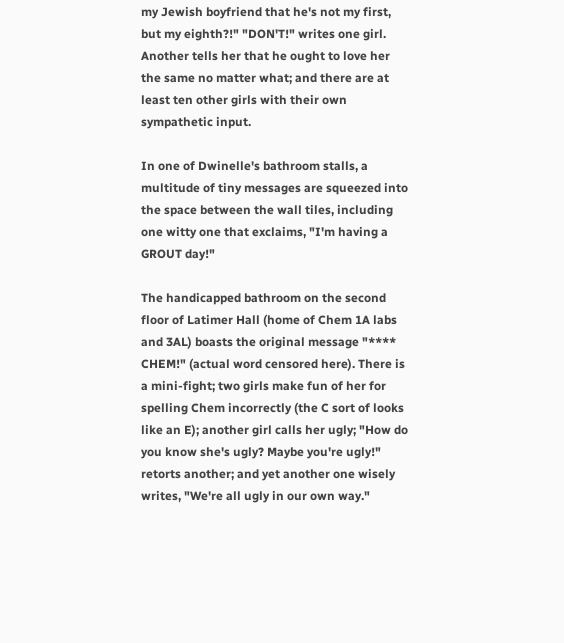my Jewish boyfriend that he's not my first, but my eighth?!" "DON'T!" writes one girl. Another tells her that he ought to love her the same no matter what; and there are at least ten other girls with their own sympathetic input.

In one of Dwinelle's bathroom stalls, a multitude of tiny messages are squeezed into the space between the wall tiles, including one witty one that exclaims, "I'm having a GROUT day!"

The handicapped bathroom on the second floor of Latimer Hall (home of Chem 1A labs and 3AL) boasts the original message "**** CHEM!" (actual word censored here). There is a mini-fight; two girls make fun of her for spelling Chem incorrectly (the C sort of looks like an E); another girl calls her ugly; "How do you know she's ugly? Maybe you're ugly!" retorts another; and yet another one wisely writes, "We're all ugly in our own way."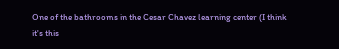One of the bathrooms in the Cesar Chavez learning center (I think it's this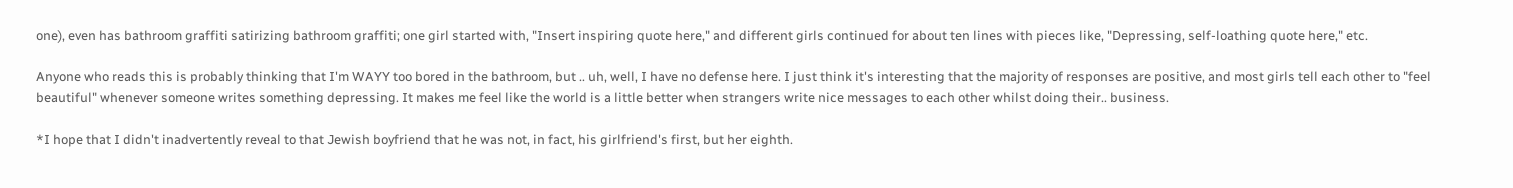one), even has bathroom graffiti satirizing bathroom graffiti; one girl started with, "Insert inspiring quote here," and different girls continued for about ten lines with pieces like, "Depressing, self-loathing quote here," etc.

Anyone who reads this is probably thinking that I'm WAYY too bored in the bathroom, but .. uh, well, I have no defense here. I just think it's interesting that the majority of responses are positive, and most girls tell each other to "feel beautiful" whenever someone writes something depressing. It makes me feel like the world is a little better when strangers write nice messages to each other whilst doing their.. business.

*I hope that I didn't inadvertently reveal to that Jewish boyfriend that he was not, in fact, his girlfriend's first, but her eighth.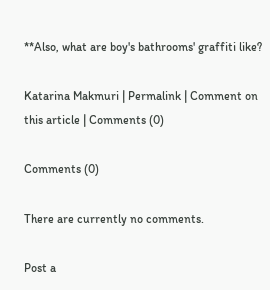**Also, what are boy's bathrooms' graffiti like?

Katarina Makmuri | Permalink | Comment on this article | Comments (0)

Comments (0)

There are currently no comments.

Post a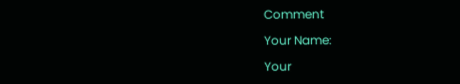Comment

Your Name:

Your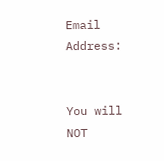Email Address:


You will NOT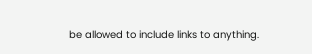be allowed to include links to anything.